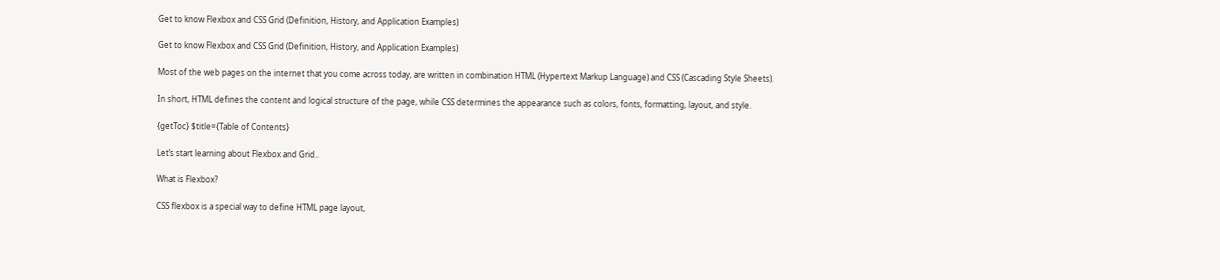Get to know Flexbox and CSS Grid (Definition, History, and Application Examples)

Get to know Flexbox and CSS Grid (Definition, History, and Application Examples)

Most of the web pages on the internet that you come across today, are written in combination HTML (Hypertext Markup Language) and CSS (Cascading Style Sheets).

In short, HTML defines the content and logical structure of the page, while CSS determines the appearance such as colors, fonts, formatting, layout, and style.

{getToc} $title={Table of Contents}

Let’s start learning about Flexbox and Grid..

What is Flexbox?

CSS flexbox is a special way to define HTML page layout,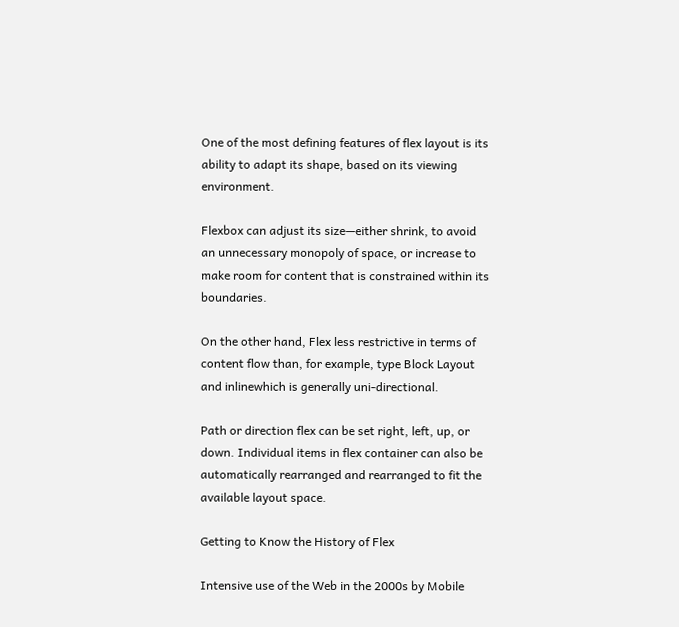One of the most defining features of flex layout is its ability to adapt its shape, based on its viewing environment.

Flexbox can adjust its size—either shrink, to avoid an unnecessary monopoly of space, or increase to make room for content that is constrained within its boundaries.

On the other hand, Flex less restrictive in terms of content flow than, for example, type Block Layout and inlinewhich is generally uni-directional.

Path or direction flex can be set right, left, up, or down. Individual items in flex container can also be automatically rearranged and rearranged to fit the available layout space.

Getting to Know the History of Flex

Intensive use of the Web in the 2000s by Mobile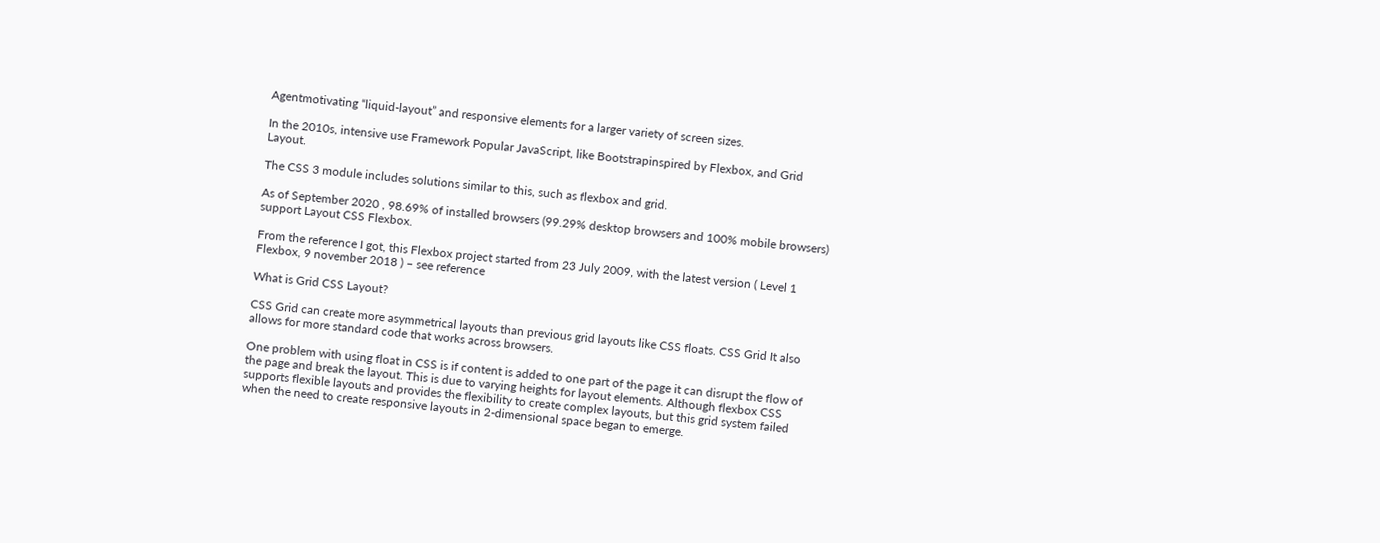Agentmotivating “liquid-layout” and responsive elements for a larger variety of screen sizes.

In the 2010s, intensive use Framework Popular JavaScript, like Bootstrapinspired by Flexbox, and Grid Layout.

The CSS 3 module includes solutions similar to this, such as flexbox and grid.

As of September 2020 , 98.69% of installed browsers (99.29% desktop browsers and 100% mobile browsers) support Layout CSS Flexbox.

From the reference I got, this Flexbox project started from 23 July 2009, with the latest version ( Level 1 Flexbox, 9 november 2018 ) – see reference

What is Grid CSS Layout?

CSS Grid can create more asymmetrical layouts than previous grid layouts like CSS floats. CSS Grid It also allows for more standard code that works across browsers.

One problem with using float in CSS is if content is added to one part of the page it can disrupt the flow of the page and break the layout. This is due to varying heights for layout elements. Although flexbox CSS supports flexible layouts and provides the flexibility to create complex layouts, but this grid system failed when the need to create responsive layouts in 2-dimensional space began to emerge.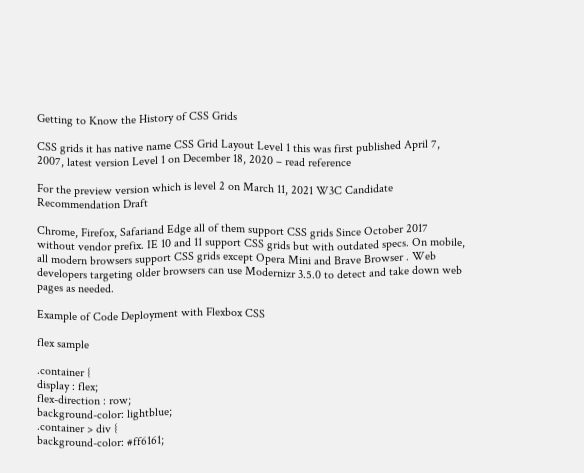Getting to Know the History of CSS Grids

CSS grids it has native name CSS Grid Layout Level 1 this was first published April 7, 2007, latest version Level 1 on December 18, 2020 – read reference

For the preview version which is level 2 on March 11, 2021 W3C Candidate Recommendation Draft

Chrome, Firefox, Safariand Edge all of them support CSS grids Since October 2017 without vendor prefix. IE 10 and 11 support CSS grids but with outdated specs. On mobile, all modern browsers support CSS grids except Opera Mini and Brave Browser . Web developers targeting older browsers can use Modernizr 3.5.0 to detect and take down web pages as needed.

Example of Code Deployment with Flexbox CSS

flex sample

.container {
display : flex;
flex-direction : row;
background-color: lightblue;
.container > div {
background-color: #ff6161;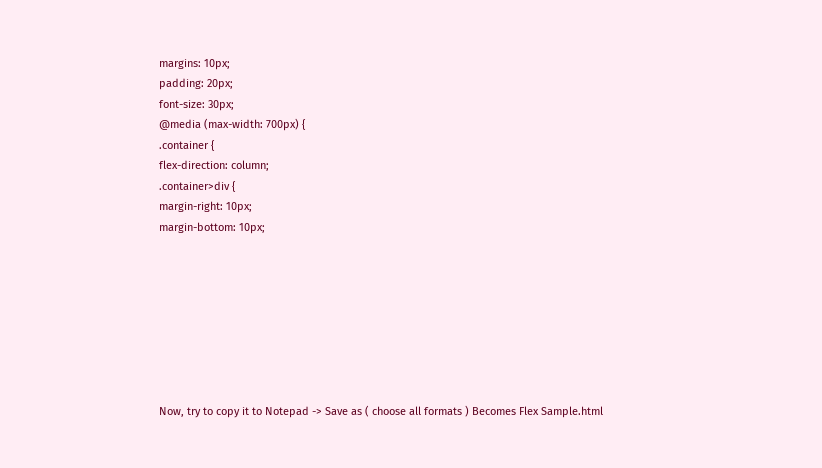margins: 10px;
padding: 20px;
font-size: 30px;
@media (max-width: 700px) {
.container {
flex-direction: column;
.container>div {
margin-right: 10px;
margin-bottom: 10px;








Now, try to copy it to Notepad -> Save as ( choose all formats ) Becomes Flex Sample.html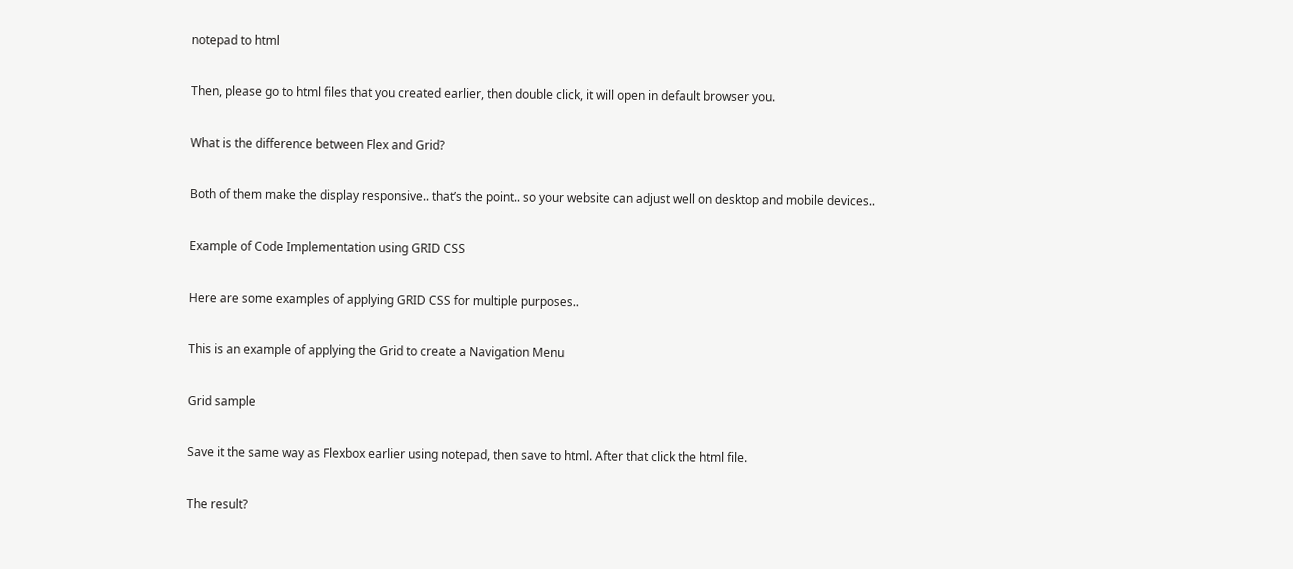notepad to html

Then, please go to html files that you created earlier, then double click, it will open in default browser you.

What is the difference between Flex and Grid?

Both of them make the display responsive.. that’s the point.. so your website can adjust well on desktop and mobile devices..

Example of Code Implementation using GRID CSS

Here are some examples of applying GRID CSS for multiple purposes..

This is an example of applying the Grid to create a Navigation Menu

Grid sample

Save it the same way as Flexbox earlier using notepad, then save to html. After that click the html file.

The result?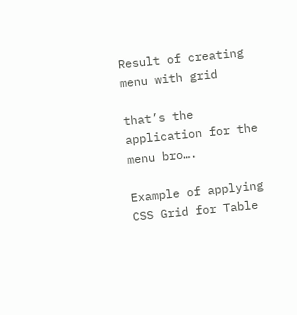Result of creating menu with grid

that’s the application for the menu bro….

Example of applying CSS Grid for Table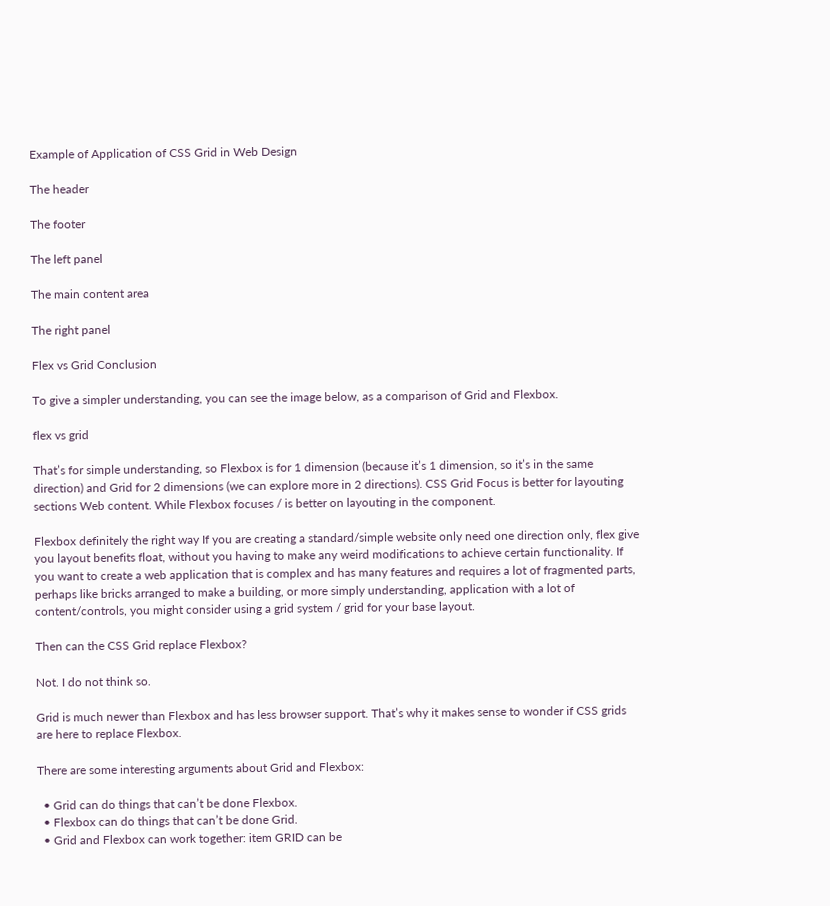Example of Application of CSS Grid in Web Design

The header

The footer

The left panel

The main content area

The right panel

Flex vs Grid Conclusion

To give a simpler understanding, you can see the image below, as a comparison of Grid and Flexbox.

flex vs grid

That’s for simple understanding, so Flexbox is for 1 dimension (because it’s 1 dimension, so it’s in the same direction) and Grid for 2 dimensions (we can explore more in 2 directions). CSS Grid Focus is better for layouting sections Web content. While Flexbox focuses / is better on layouting in the component.

Flexbox definitely the right way If you are creating a standard/simple website only need one direction only, flex give you layout benefits float, without you having to make any weird modifications to achieve certain functionality. If you want to create a web application that is complex and has many features and requires a lot of fragmented parts, perhaps like bricks arranged to make a building, or more simply understanding, application with a lot of content/controls, you might consider using a grid system / grid for your base layout.

Then can the CSS Grid replace Flexbox?

Not. I do not think so.

Grid is much newer than Flexbox and has less browser support. That’s why it makes sense to wonder if CSS grids are here to replace Flexbox.

There are some interesting arguments about Grid and Flexbox:

  • Grid can do things that can’t be done Flexbox.
  • Flexbox can do things that can’t be done Grid.
  • Grid and Flexbox can work together: item GRID can be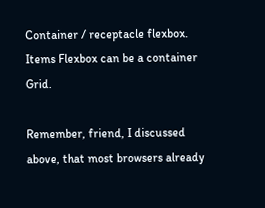Container / receptacle flexbox. Items Flexbox can be a container Grid.

Remember, friend, I discussed above, that most browsers already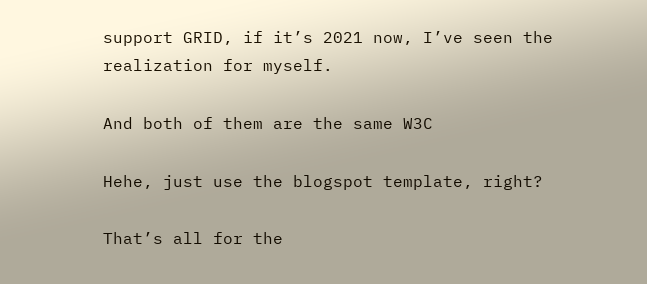support GRID, if it’s 2021 now, I’ve seen the realization for myself.

And both of them are the same W3C

Hehe, just use the blogspot template, right?

That’s all for the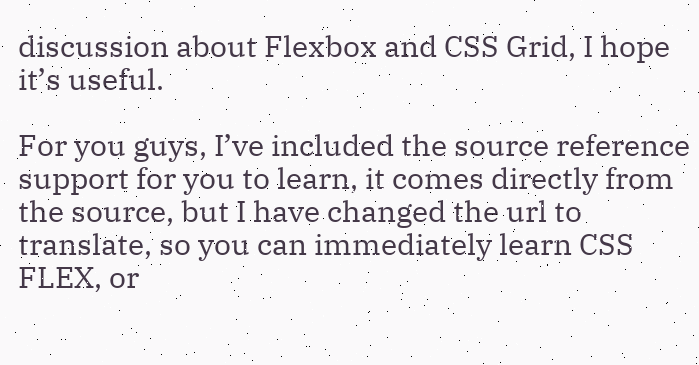discussion about Flexbox and CSS Grid, I hope it’s useful.

For you guys, I’ve included the source reference support for you to learn, it comes directly from the source, but I have changed the url to translate, so you can immediately learn CSS FLEX, or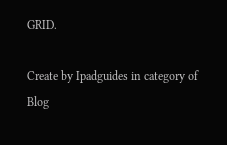GRID.

Create by Ipadguides in category of Blog